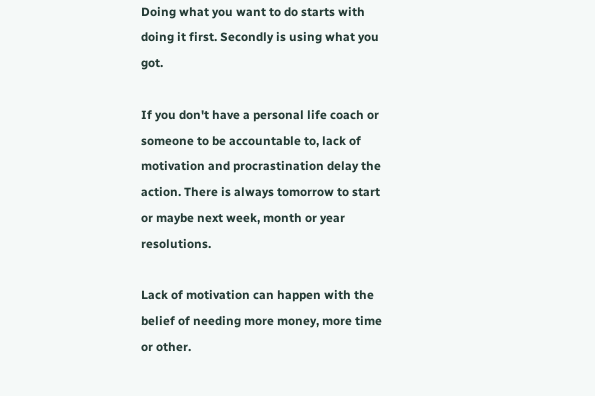Doing what you want to do starts with doing it first. Secondly is using what you got.

If you don't have a personal life coach or someone to be accountable to, lack of motivation and procrastination delay the action. There is always tomorrow to start or maybe next week, month or year resolutions.

Lack of motivation can happen with the belief of needing more money, more time or other.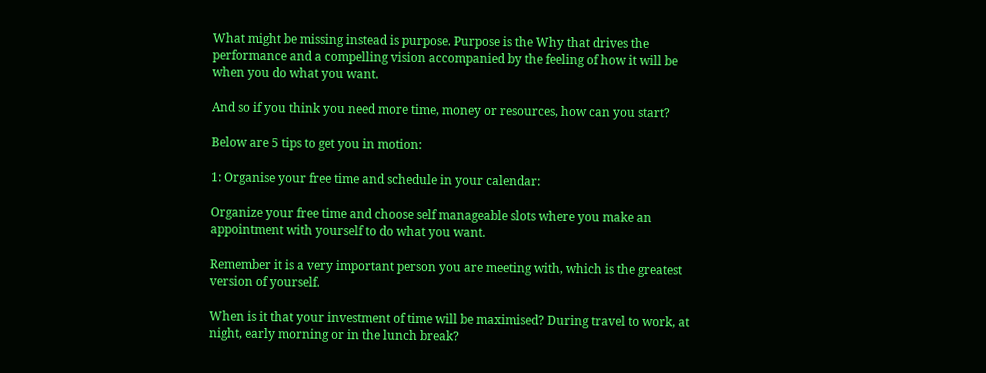What might be missing instead is purpose. Purpose is the Why that drives the performance and a compelling vision accompanied by the feeling of how it will be when you do what you want.

And so if you think you need more time, money or resources, how can you start?

Below are 5 tips to get you in motion:

1: Organise your free time and schedule in your calendar:

Organize your free time and choose self manageable slots where you make an appointment with yourself to do what you want.

Remember it is a very important person you are meeting with, which is the greatest version of yourself.

When is it that your investment of time will be maximised? During travel to work, at night, early morning or in the lunch break?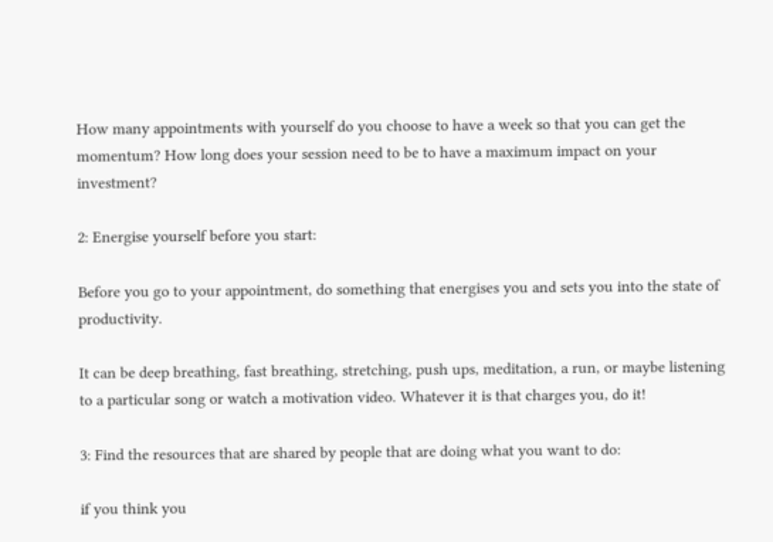How many appointments with yourself do you choose to have a week so that you can get the momentum? How long does your session need to be to have a maximum impact on your investment?

2: Energise yourself before you start:

Before you go to your appointment, do something that energises you and sets you into the state of productivity.

It can be deep breathing, fast breathing, stretching, push ups, meditation, a run, or maybe listening to a particular song or watch a motivation video. Whatever it is that charges you, do it!

3: Find the resources that are shared by people that are doing what you want to do:

if you think you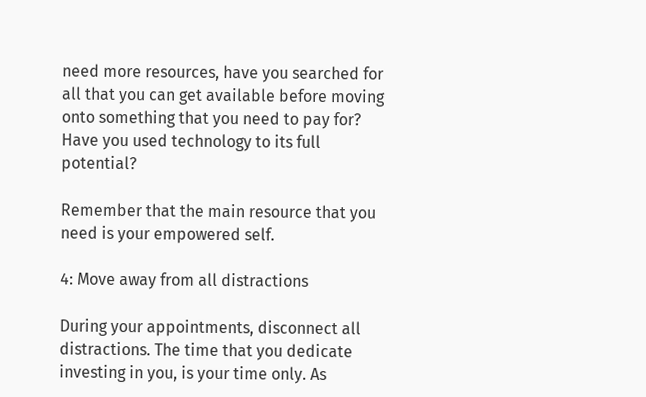need more resources, have you searched for all that you can get available before moving onto something that you need to pay for? Have you used technology to its full potential?

Remember that the main resource that you need is your empowered self.

4: Move away from all distractions

During your appointments, disconnect all distractions. The time that you dedicate investing in you, is your time only. As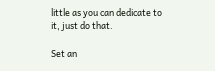little as you can dedicate to it, just do that.

Set an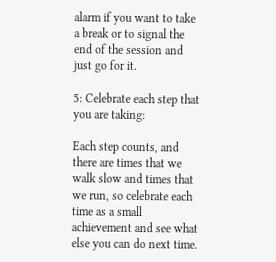alarm if you want to take a break or to signal the end of the session and just go for it.

5: Celebrate each step that you are taking:

Each step counts, and there are times that we walk slow and times that we run, so celebrate each time as a small achievement and see what else you can do next time.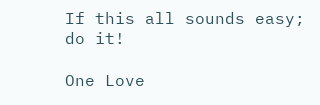If this all sounds easy; do it!

One Love